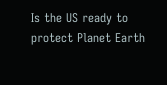Is the US ready to protect Planet Earth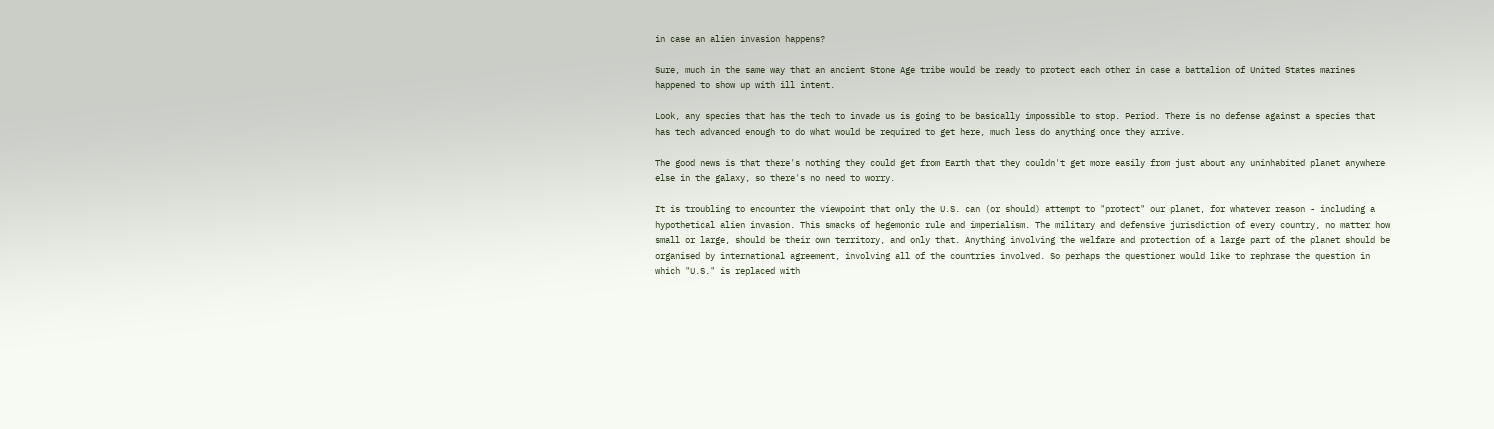in case an alien invasion happens?

Sure, much in the same way that an ancient Stone Age tribe would be ready to protect each other in case a battalion of United States marines happened to show up with ill intent.

Look, any species that has the tech to invade us is going to be basically impossible to stop. Period. There is no defense against a species that has tech advanced enough to do what would be required to get here, much less do anything once they arrive.

The good news is that there's nothing they could get from Earth that they couldn't get more easily from just about any uninhabited planet anywhere else in the galaxy, so there's no need to worry.

It is troubling to encounter the viewpoint that only the U.S. can (or should) attempt to "protect" our planet, for whatever reason - including a hypothetical alien invasion. This smacks of hegemonic rule and imperialism. The military and defensive jurisdiction of every country, no matter how small or large, should be their own territory, and only that. Anything involving the welfare and protection of a large part of the planet should be organised by international agreement, involving all of the countries involved. So perhaps the questioner would like to rephrase the question in which "U.S." is replaced with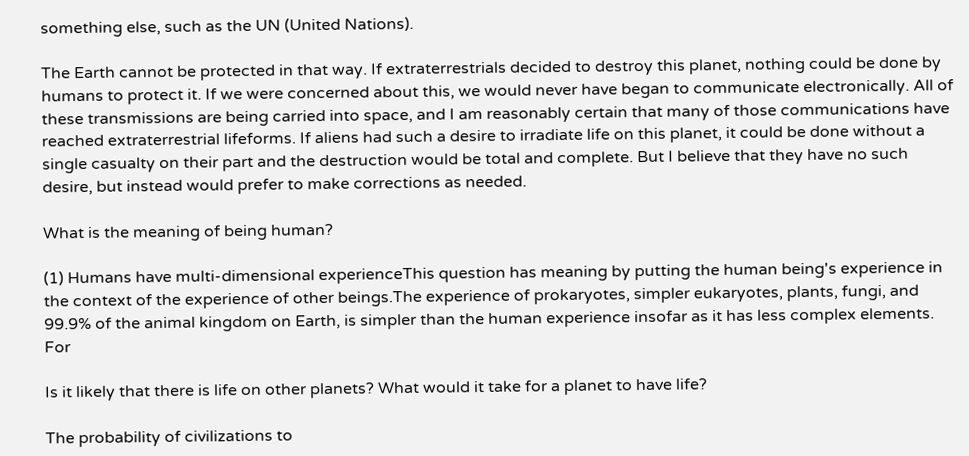something else, such as the UN (United Nations).

The Earth cannot be protected in that way. If extraterrestrials decided to destroy this planet, nothing could be done by humans to protect it. If we were concerned about this, we would never have began to communicate electronically. All of these transmissions are being carried into space, and I am reasonably certain that many of those communications have reached extraterrestrial lifeforms. If aliens had such a desire to irradiate life on this planet, it could be done without a single casualty on their part and the destruction would be total and complete. But I believe that they have no such desire, but instead would prefer to make corrections as needed.

What is the meaning of being human?

(1) Humans have multi-dimensional experienceThis question has meaning by putting the human being's experience in the context of the experience of other beings.The experience of prokaryotes, simpler eukaryotes, plants, fungi, and 99.9% of the animal kingdom on Earth, is simpler than the human experience insofar as it has less complex elements. For

Is it likely that there is life on other planets? What would it take for a planet to have life?

The probability of civilizations to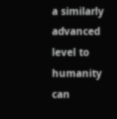a similarly advanced level to humanity can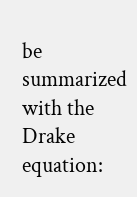be summarized with the Drake equation: